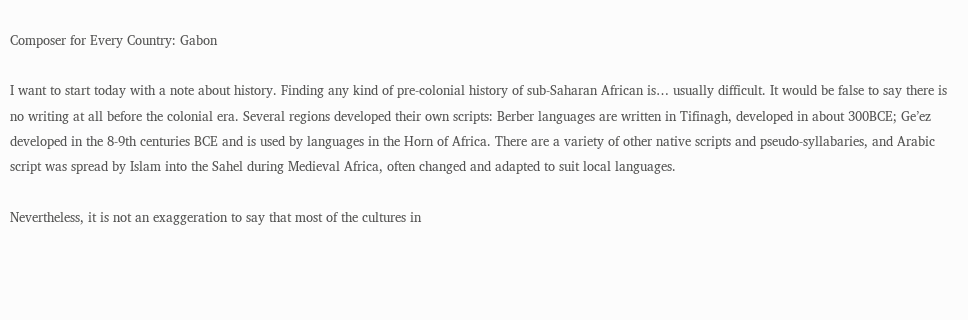Composer for Every Country: Gabon

I want to start today with a note about history. Finding any kind of pre-colonial history of sub-Saharan African is… usually difficult. It would be false to say there is no writing at all before the colonial era. Several regions developed their own scripts: Berber languages are written in Tifinagh, developed in about 300BCE; Ge’ez developed in the 8-9th centuries BCE and is used by languages in the Horn of Africa. There are a variety of other native scripts and pseudo-syllabaries, and Arabic script was spread by Islam into the Sahel during Medieval Africa, often changed and adapted to suit local languages.

Nevertheless, it is not an exaggeration to say that most of the cultures in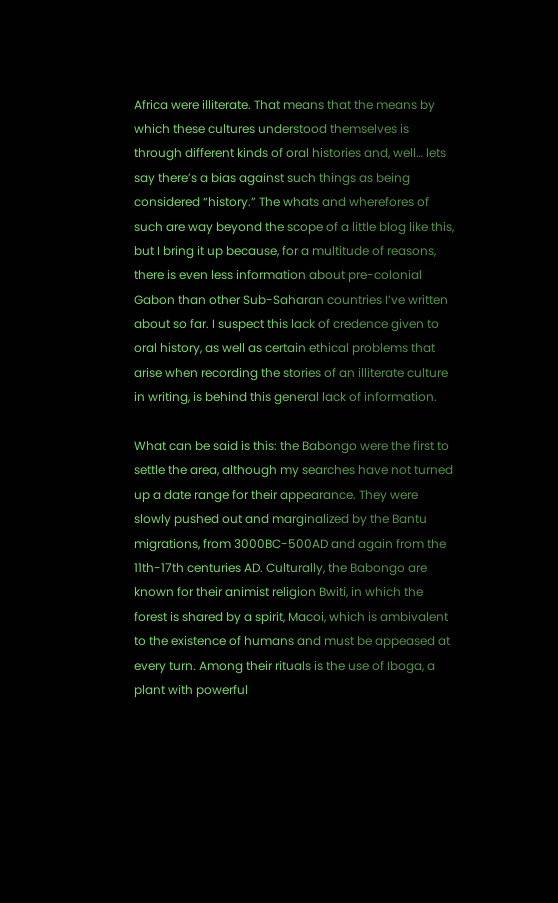Africa were illiterate. That means that the means by which these cultures understood themselves is through different kinds of oral histories and, well… lets say there’s a bias against such things as being considered “history.” The whats and wherefores of such are way beyond the scope of a little blog like this, but I bring it up because, for a multitude of reasons, there is even less information about pre-colonial Gabon than other Sub-Saharan countries I’ve written about so far. I suspect this lack of credence given to oral history, as well as certain ethical problems that arise when recording the stories of an illiterate culture in writing, is behind this general lack of information.

What can be said is this: the Babongo were the first to settle the area, although my searches have not turned up a date range for their appearance. They were slowly pushed out and marginalized by the Bantu migrations, from 3000BC-500AD and again from the 11th-17th centuries AD. Culturally, the Babongo are known for their animist religion Bwiti, in which the forest is shared by a spirit, Macoi, which is ambivalent to the existence of humans and must be appeased at every turn. Among their rituals is the use of Iboga, a plant with powerful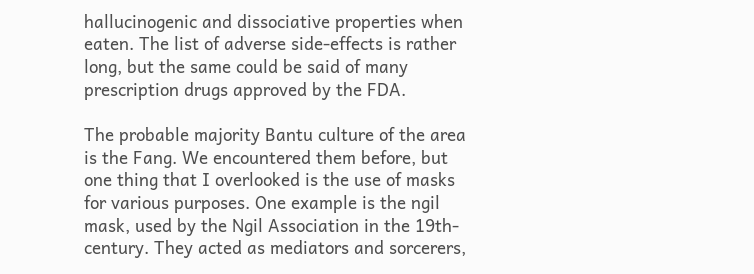hallucinogenic and dissociative properties when eaten. The list of adverse side-effects is rather long, but the same could be said of many prescription drugs approved by the FDA.

The probable majority Bantu culture of the area is the Fang. We encountered them before, but one thing that I overlooked is the use of masks for various purposes. One example is the ngil mask, used by the Ngil Association in the 19th-century. They acted as mediators and sorcerers,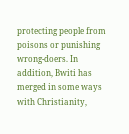protecting people from poisons or punishing wrong-doers. In addition, Bwiti has merged in some ways with Christianity,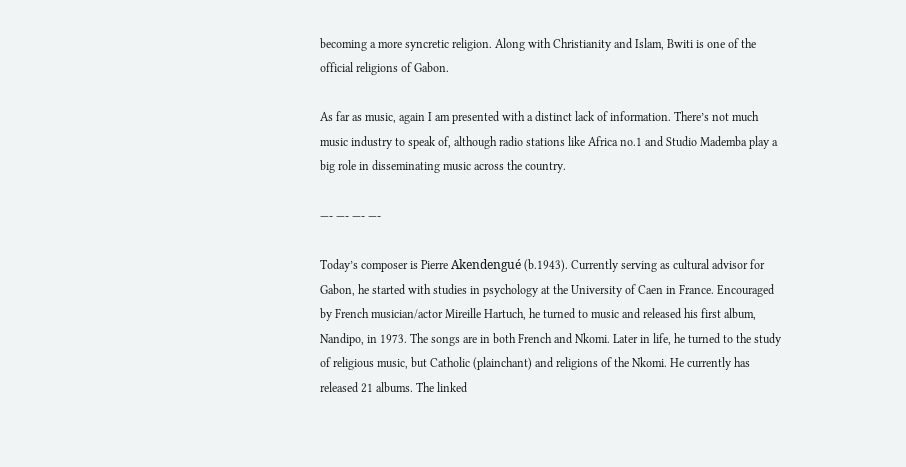becoming a more syncretic religion. Along with Christianity and Islam, Bwiti is one of the official religions of Gabon.

As far as music, again I am presented with a distinct lack of information. There’s not much music industry to speak of, although radio stations like Africa no.1 and Studio Mademba play a big role in disseminating music across the country.

—- —- —- —-

Today’s composer is Pierre Akendengué (b.1943). Currently serving as cultural advisor for Gabon, he started with studies in psychology at the University of Caen in France. Encouraged by French musician/actor Mireille Hartuch, he turned to music and released his first album, Nandipo, in 1973. The songs are in both French and Nkomi. Later in life, he turned to the study of religious music, but Catholic (plainchant) and religions of the Nkomi. He currently has released 21 albums. The linked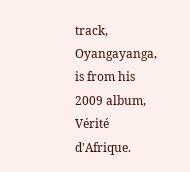track, Oyangayanga, is from his 2009 album, Vérité d'Afrique.